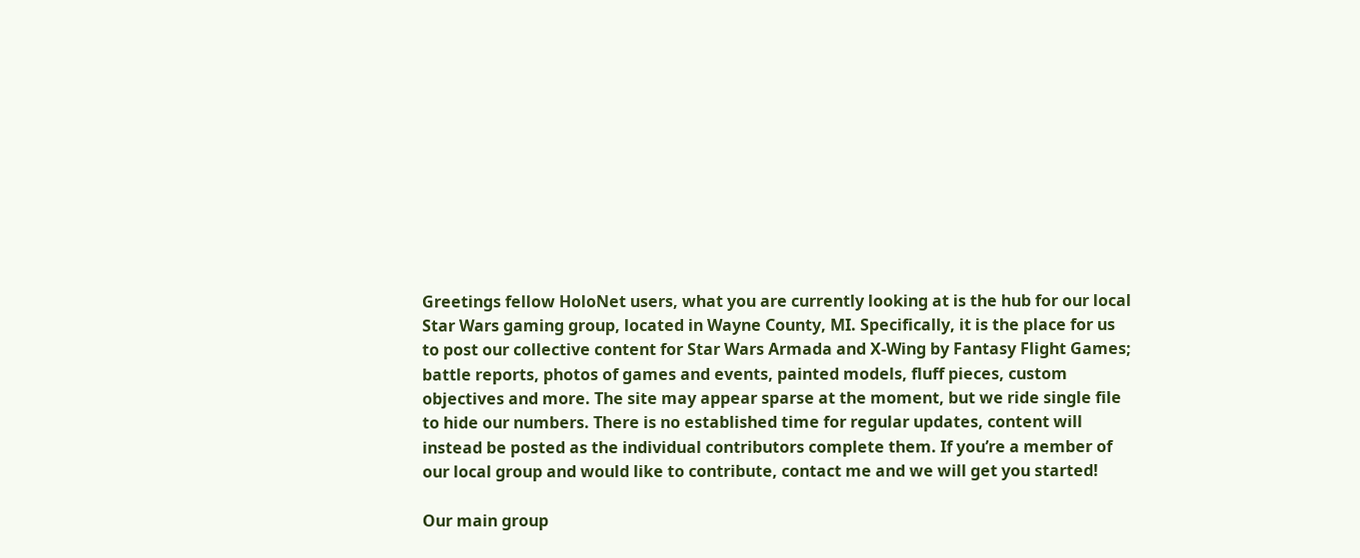Greetings fellow HoloNet users, what you are currently looking at is the hub for our local Star Wars gaming group, located in Wayne County, MI. Specifically, it is the place for us to post our collective content for Star Wars Armada and X-Wing by Fantasy Flight Games; battle reports, photos of games and events, painted models, fluff pieces, custom objectives and more. The site may appear sparse at the moment, but we ride single file to hide our numbers. There is no established time for regular updates, content will instead be posted as the individual contributors complete them. If you’re a member of our local group and would like to contribute, contact me and we will get you started!

Our main group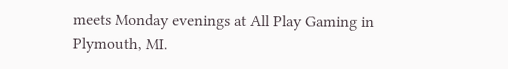meets Monday evenings at All Play Gaming in Plymouth, MI.